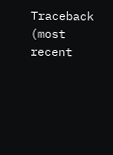Traceback (most recent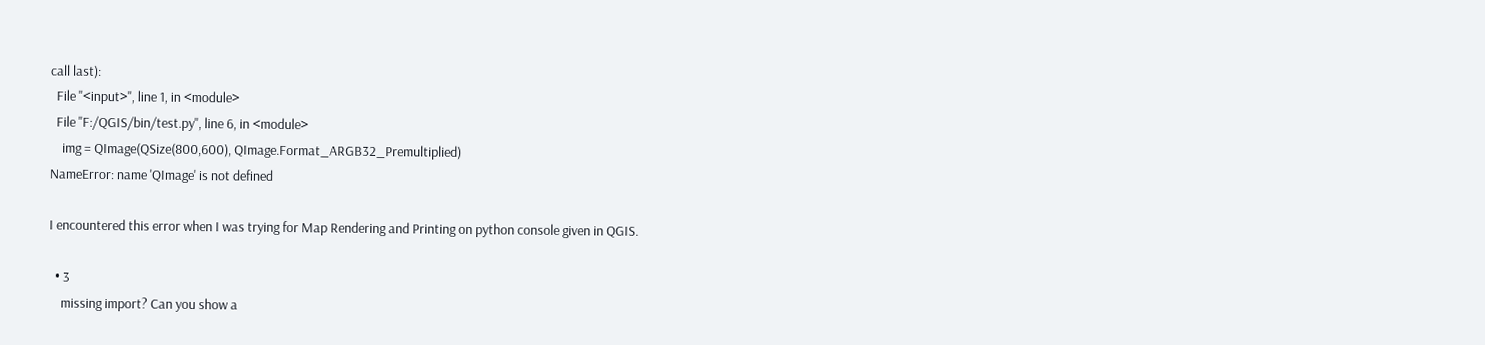call last):
  File "<input>", line 1, in <module>
  File "F:/QGIS/bin/test.py", line 6, in <module>
    img = QImage(QSize(800,600), QImage.Format_ARGB32_Premultiplied)
NameError: name 'QImage' is not defined

I encountered this error when I was trying for Map Rendering and Printing on python console given in QGIS.

  • 3
    missing import? Can you show a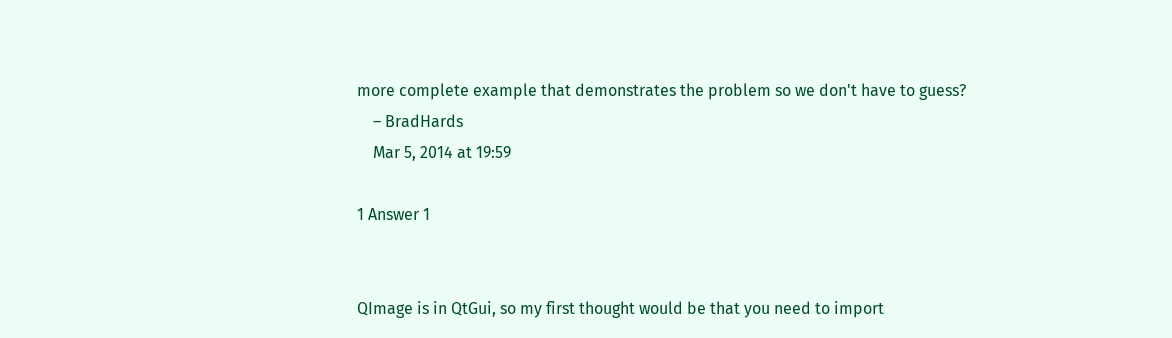more complete example that demonstrates the problem so we don't have to guess?
    – BradHards
    Mar 5, 2014 at 19:59

1 Answer 1


QImage is in QtGui, so my first thought would be that you need to import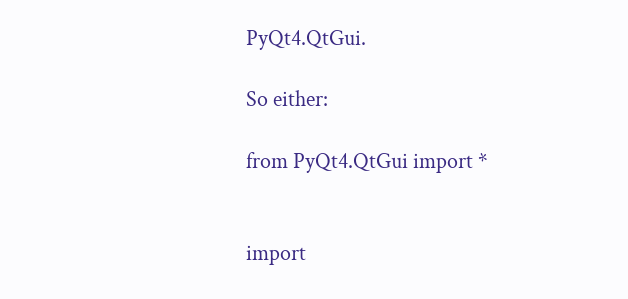PyQt4.QtGui.

So either:

from PyQt4.QtGui import *


import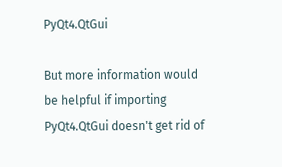PyQt4.QtGui

But more information would be helpful if importing PyQt4.QtGui doesn't get rid of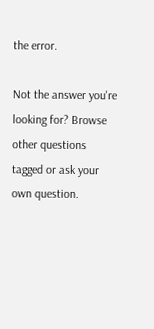the error.

Not the answer you're looking for? Browse other questions tagged or ask your own question.